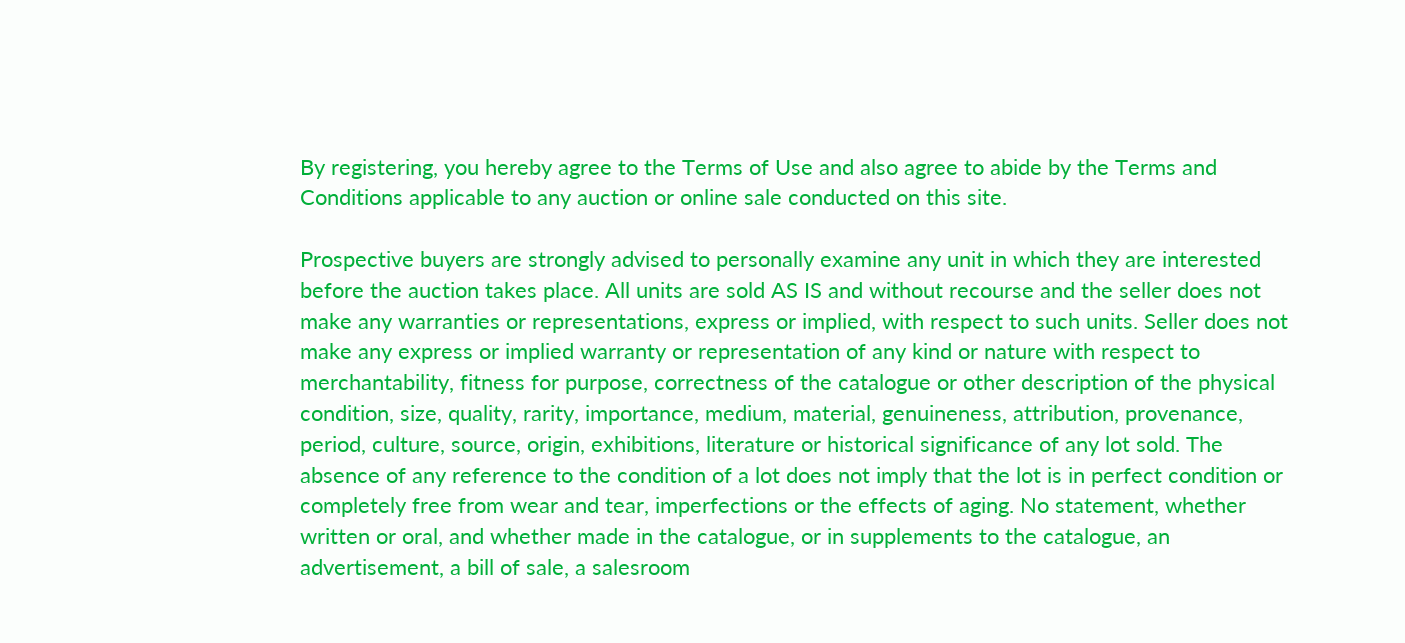By registering, you hereby agree to the Terms of Use and also agree to abide by the Terms and Conditions applicable to any auction or online sale conducted on this site.

Prospective buyers are strongly advised to personally examine any unit in which they are interested before the auction takes place. All units are sold AS IS and without recourse and the seller does not make any warranties or representations, express or implied, with respect to such units. Seller does not make any express or implied warranty or representation of any kind or nature with respect to merchantability, fitness for purpose, correctness of the catalogue or other description of the physical condition, size, quality, rarity, importance, medium, material, genuineness, attribution, provenance, period, culture, source, origin, exhibitions, literature or historical significance of any lot sold. The absence of any reference to the condition of a lot does not imply that the lot is in perfect condition or completely free from wear and tear, imperfections or the effects of aging. No statement, whether written or oral, and whether made in the catalogue, or in supplements to the catalogue, an advertisement, a bill of sale, a salesroom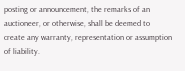posting or announcement, the remarks of an auctioneer, or otherwise, shall be deemed to create any warranty, representation or assumption of liability.